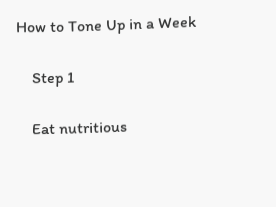How to Tone Up in a Week

    Step 1

    Eat nutritious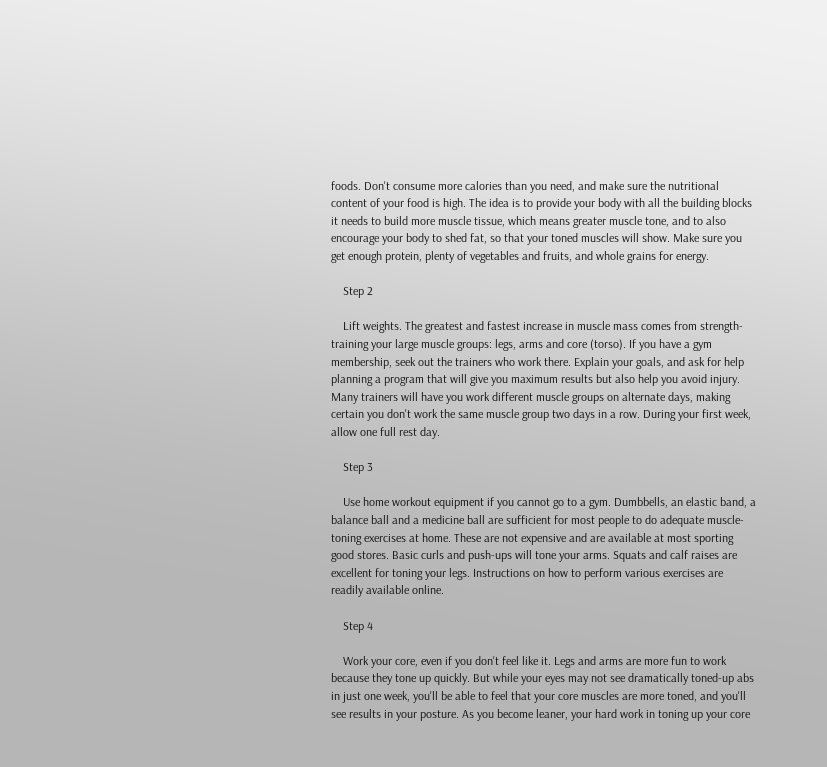foods. Don't consume more calories than you need, and make sure the nutritional content of your food is high. The idea is to provide your body with all the building blocks it needs to build more muscle tissue, which means greater muscle tone, and to also encourage your body to shed fat, so that your toned muscles will show. Make sure you get enough protein, plenty of vegetables and fruits, and whole grains for energy.

    Step 2

    Lift weights. The greatest and fastest increase in muscle mass comes from strength-training your large muscle groups: legs, arms and core (torso). If you have a gym membership, seek out the trainers who work there. Explain your goals, and ask for help planning a program that will give you maximum results but also help you avoid injury. Many trainers will have you work different muscle groups on alternate days, making certain you don't work the same muscle group two days in a row. During your first week, allow one full rest day.

    Step 3

    Use home workout equipment if you cannot go to a gym. Dumbbells, an elastic band, a balance ball and a medicine ball are sufficient for most people to do adequate muscle-toning exercises at home. These are not expensive and are available at most sporting good stores. Basic curls and push-ups will tone your arms. Squats and calf raises are excellent for toning your legs. Instructions on how to perform various exercises are readily available online.

    Step 4

    Work your core, even if you don't feel like it. Legs and arms are more fun to work because they tone up quickly. But while your eyes may not see dramatically toned-up abs in just one week, you'll be able to feel that your core muscles are more toned, and you'll see results in your posture. As you become leaner, your hard work in toning up your core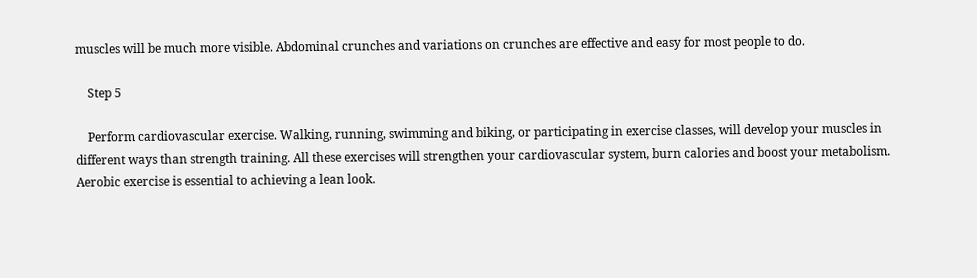muscles will be much more visible. Abdominal crunches and variations on crunches are effective and easy for most people to do.

    Step 5

    Perform cardiovascular exercise. Walking, running, swimming and biking, or participating in exercise classes, will develop your muscles in different ways than strength training. All these exercises will strengthen your cardiovascular system, burn calories and boost your metabolism. Aerobic exercise is essential to achieving a lean look.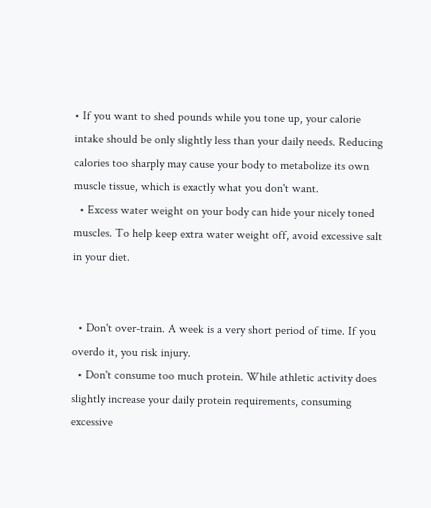• If you want to shed pounds while you tone up, your calorie intake should be only slightly less than your daily needs. Reducing calories too sharply may cause your body to metabolize its own muscle tissue, which is exactly what you don't want.
  • Excess water weight on your body can hide your nicely toned muscles. To help keep extra water weight off, avoid excessive salt in your diet.


  • Don't over-train. A week is a very short period of time. If you overdo it, you risk injury.
  • Don't consume too much protein. While athletic activity does slightly increase your daily protein requirements, consuming excessive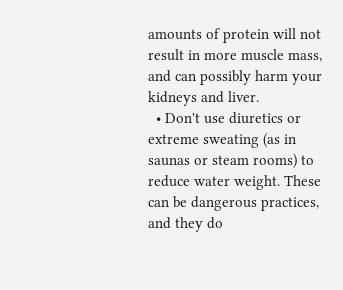amounts of protein will not result in more muscle mass, and can possibly harm your kidneys and liver.
  • Don't use diuretics or extreme sweating (as in saunas or steam rooms) to reduce water weight. These can be dangerous practices, and they do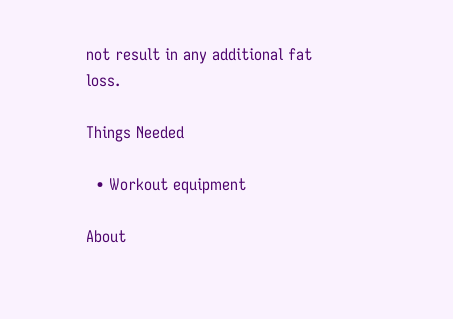not result in any additional fat loss.

Things Needed

  • Workout equipment

About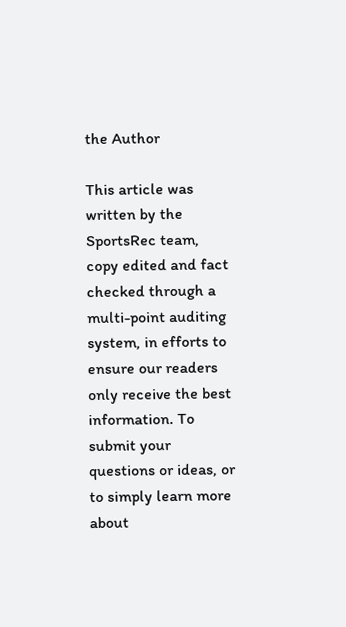the Author

This article was written by the SportsRec team, copy edited and fact checked through a multi-point auditing system, in efforts to ensure our readers only receive the best information. To submit your questions or ideas, or to simply learn more about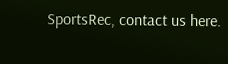SportsRec, contact us here.